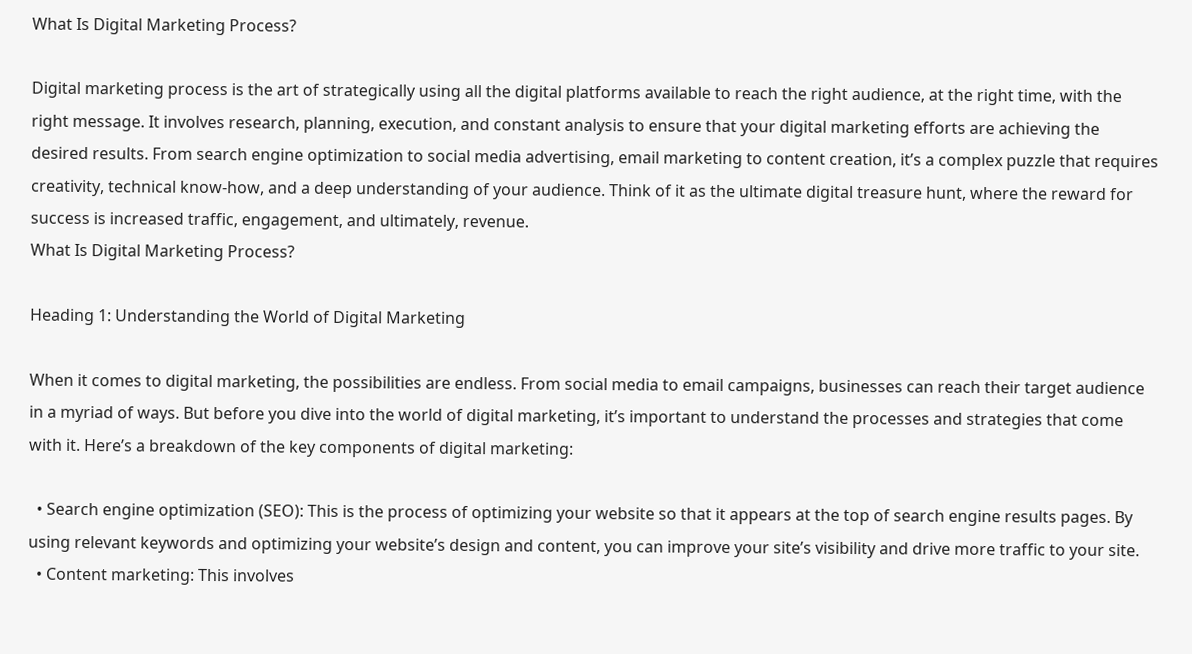What Is Digital Marketing Process?

Digital marketing process is the art of strategically using all the digital platforms available to reach the right audience, at the right time, with the right message. It involves research, planning, execution, and constant analysis to ensure that your digital marketing efforts are achieving the desired results. From search engine optimization to social media advertising, email marketing to content creation, it’s a complex puzzle that requires creativity, technical know-how, and a deep understanding of your audience. Think of it as the ultimate digital treasure hunt, where the reward for success is increased traffic, engagement, and ultimately, revenue.
What Is Digital Marketing Process?

Heading 1: Understanding the World of Digital Marketing

When it comes to digital marketing, the possibilities are endless. From social media to email campaigns, businesses can reach their target audience in a myriad of ways. But before you dive into the world of digital marketing, it’s important to understand the processes and strategies that come with it. Here’s a breakdown of the key components of digital marketing:

  • Search engine optimization (SEO): This is the process of optimizing your website so that it appears at the top of search engine results pages. By using relevant keywords and optimizing your website’s design and content, you can improve your site’s visibility and drive more traffic to your site.
  • Content marketing: This involves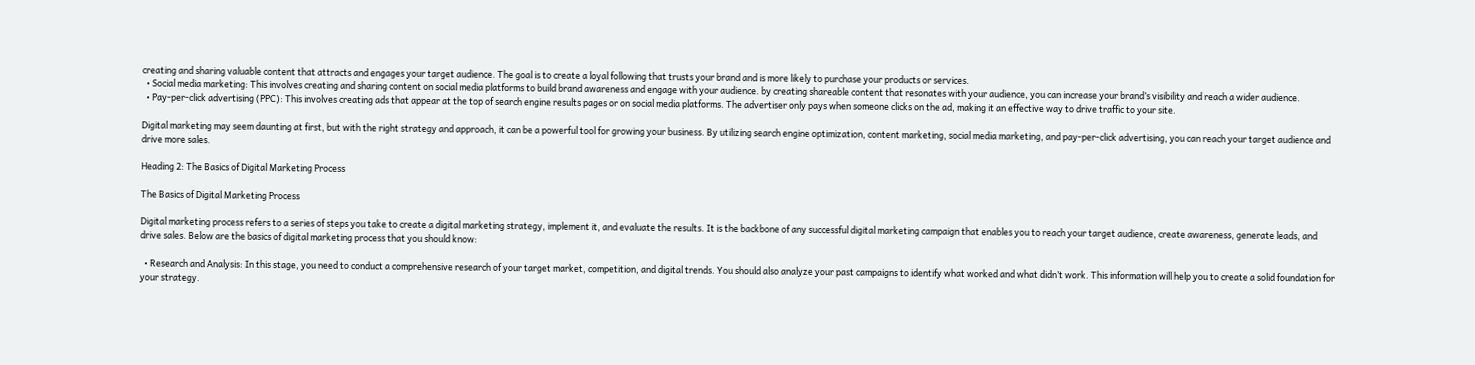creating and sharing valuable content that attracts and engages your target audience. The goal is to create a loyal following that trusts your brand and is more likely to purchase your products or services.
  • Social media marketing: This involves creating and sharing content on social media platforms to build brand awareness and engage with your audience. by creating shareable content that resonates with your audience, you can increase your brand’s visibility and reach a wider audience.
  • Pay-per-click advertising (PPC): This involves creating ads that appear at the top of search engine results pages or on social media platforms. The advertiser only pays when someone clicks on the ad, making it an effective way to drive traffic to your site.

Digital marketing may seem daunting at first, but with the right strategy and approach, it can be a powerful tool for growing your business. By utilizing search engine optimization, content marketing, social media marketing, and pay-per-click advertising, you can reach your target audience and drive more sales.

Heading 2: The Basics of Digital Marketing Process

The Basics of Digital Marketing Process

Digital marketing process refers to a series of steps you take to create a digital marketing strategy, implement it, and evaluate the results. It is the backbone of any successful digital marketing campaign that enables you to reach your target audience, create awareness, generate leads, and drive sales. Below are the basics of digital marketing process that you should know:

  • Research and Analysis: In this stage, you need to conduct a comprehensive research of your target market, competition, and digital trends. You should also analyze your past campaigns to identify what worked and what didn’t work. This information will help you to create a solid foundation for your strategy.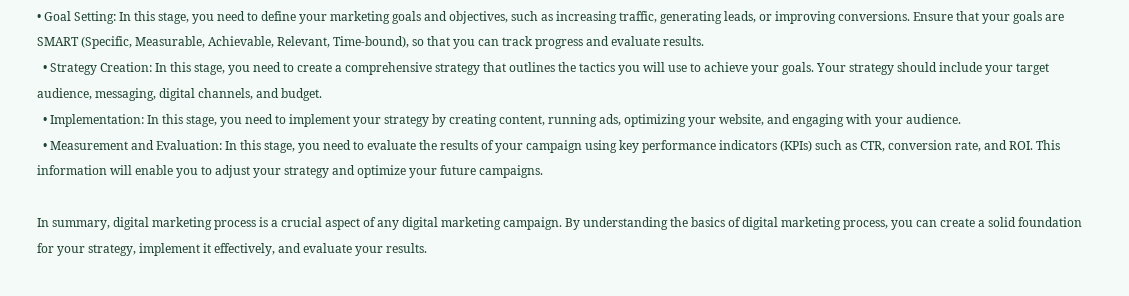• Goal Setting: In this stage, you need to define your marketing goals and objectives, such as increasing traffic, generating leads, or improving conversions. Ensure that your goals are SMART (Specific, Measurable, Achievable, Relevant, Time-bound), so that you can track progress and evaluate results.
  • Strategy Creation: In this stage, you need to create a comprehensive strategy that outlines the tactics you will use to achieve your goals. Your strategy should include your target audience, messaging, digital channels, and budget.
  • Implementation: In this stage, you need to implement your strategy by creating content, running ads, optimizing your website, and engaging with your audience.
  • Measurement and Evaluation: In this stage, you need to evaluate the results of your campaign using key performance indicators (KPIs) such as CTR, conversion rate, and ROI. This information will enable you to adjust your strategy and optimize your future campaigns.

In summary, digital marketing process is a crucial aspect of any digital marketing campaign. By understanding the basics of digital marketing process, you can create a solid foundation for your strategy, implement it effectively, and evaluate your results.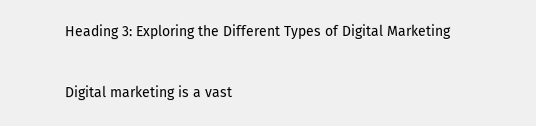Heading 3: Exploring the Different Types of Digital Marketing

Digital marketing is a vast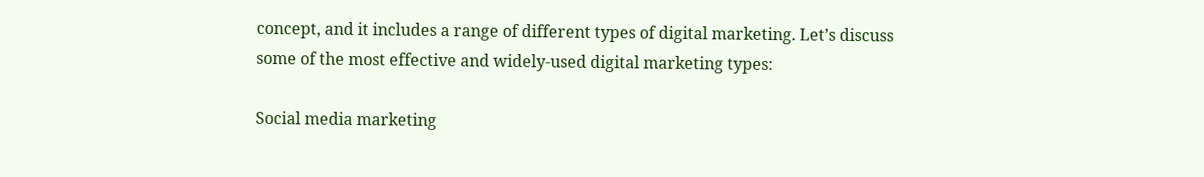concept, and it includes a range of different types of digital marketing. Let’s discuss some of the most effective and widely-used digital marketing types:

Social media marketing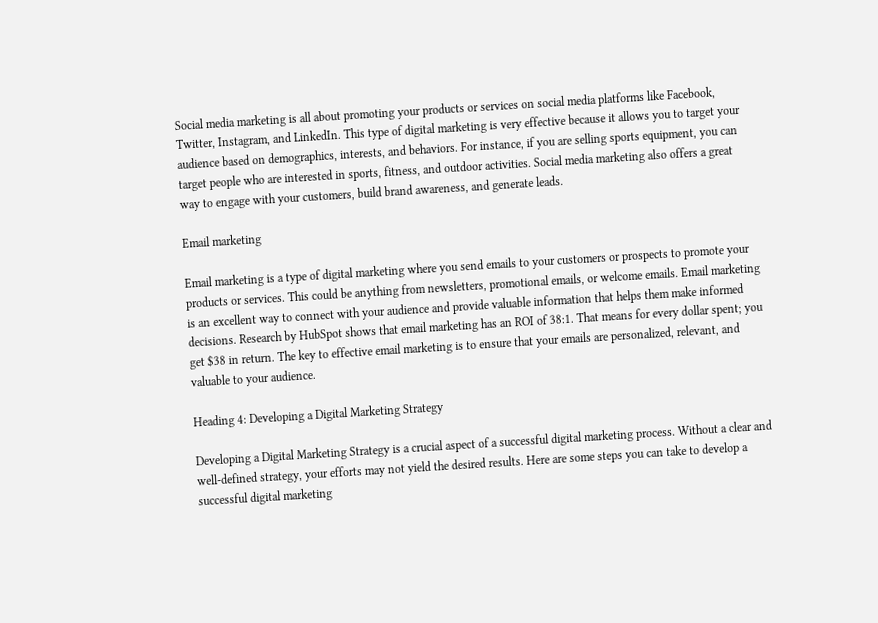Social media marketing is all about promoting your products or services on social media platforms like Facebook, Twitter, Instagram, and LinkedIn. This type of digital marketing is very effective because it allows you to target your audience based on demographics, interests, and behaviors. For instance, if you are selling sports equipment, you can target people who are interested in sports, fitness, and outdoor activities. Social media marketing also offers a great way to engage with your customers, build brand awareness, and generate leads.

Email marketing

Email marketing is a type of digital marketing where you send emails to your customers or prospects to promote your products or services. This could be anything from newsletters, promotional emails, or welcome emails. Email marketing is an excellent way to connect with your audience and provide valuable information that helps them make informed decisions. Research by HubSpot shows that email marketing has an ROI of 38:1. That means for every dollar spent; you get $38 in return. The key to effective email marketing is to ensure that your emails are personalized, relevant, and valuable to your audience.

Heading 4: Developing a Digital Marketing Strategy

Developing a Digital Marketing Strategy is a crucial aspect of a successful digital marketing process. Without a clear and well-defined strategy, your efforts may not yield the desired results. Here are some steps you can take to develop a successful digital marketing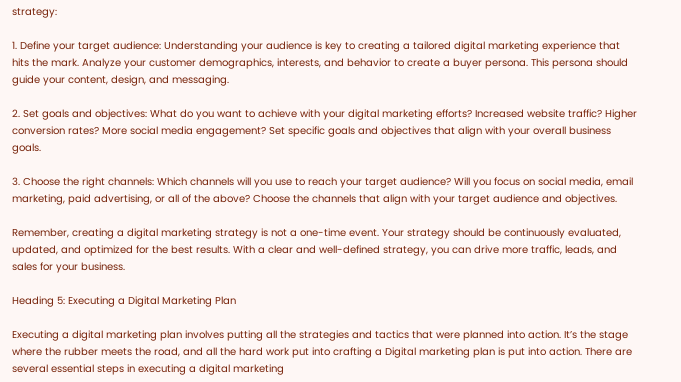strategy:

1. Define your target audience: Understanding your audience is key to creating a tailored digital marketing experience that hits the mark. Analyze your customer demographics, interests, and behavior to create a buyer persona. This persona should guide your content, design, and messaging.

2. Set goals and objectives: What do you want to achieve with your digital marketing efforts? Increased website traffic? Higher conversion rates? More social media engagement? Set specific goals and objectives that align with your overall business goals.

3. Choose the right channels: Which channels will you use to reach your target audience? Will you focus on social media, email marketing, paid advertising, or all of the above? Choose the channels that align with your target audience and objectives.

Remember, creating a digital marketing strategy is not a one-time event. Your strategy should be continuously evaluated, updated, and optimized for the best results. With a clear and well-defined strategy, you can drive more traffic, leads, and sales for your business.

Heading 5: Executing a Digital Marketing Plan

Executing a digital marketing plan involves putting all the strategies and tactics that were planned into action. It’s the stage where the rubber meets the road, and all the hard work put into crafting a Digital marketing plan is put into action. There are several essential steps in executing a digital marketing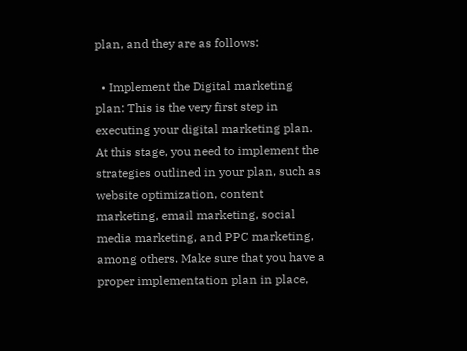plan, and they are as follows:

  • Implement the Digital marketing plan: This is the very first step in executing your digital marketing plan. At this stage, you need to implement the strategies outlined in your plan, such as website optimization, content marketing, email marketing, social media marketing, and PPC marketing, among others. Make sure that you have a proper implementation plan in place,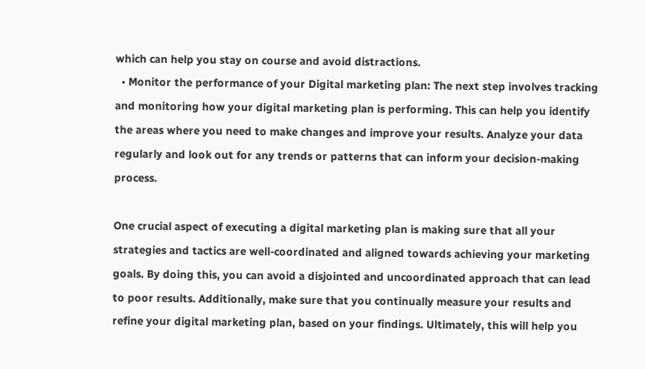which can help you stay on course and avoid distractions.
  • Monitor the performance of your Digital marketing plan: The next step involves tracking and monitoring how your digital marketing plan is performing. This can help you identify the areas where you need to make changes and improve your results. Analyze your data regularly and look out for any trends or patterns that can inform your decision-making process.

One crucial aspect of executing a digital marketing plan is making sure that all your strategies and tactics are well-coordinated and aligned towards achieving your marketing goals. By doing this, you can avoid a disjointed and uncoordinated approach that can lead to poor results. Additionally, make sure that you continually measure your results and refine your digital marketing plan, based on your findings. Ultimately, this will help you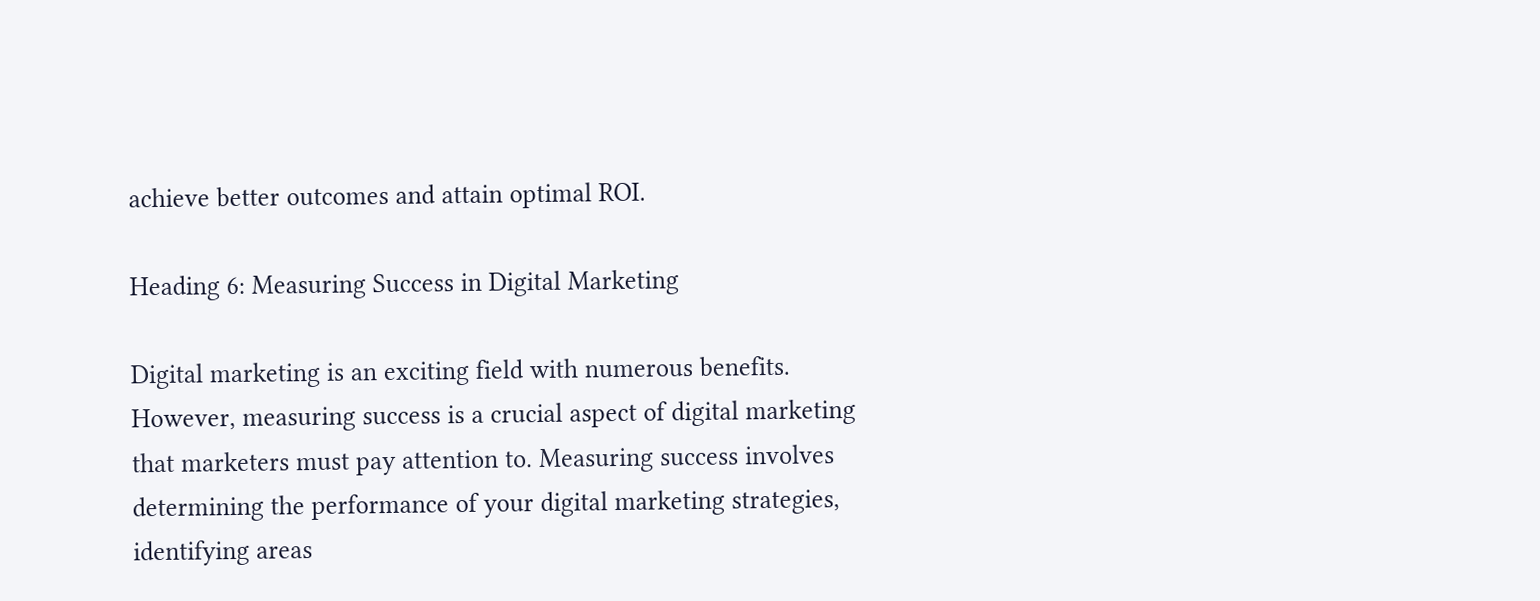achieve better outcomes and attain optimal ROI.

Heading 6: Measuring Success in Digital Marketing

Digital marketing is an exciting field with numerous benefits. However, measuring success is a crucial aspect of digital marketing that marketers must pay attention to. Measuring success involves determining the performance of your digital marketing strategies, identifying areas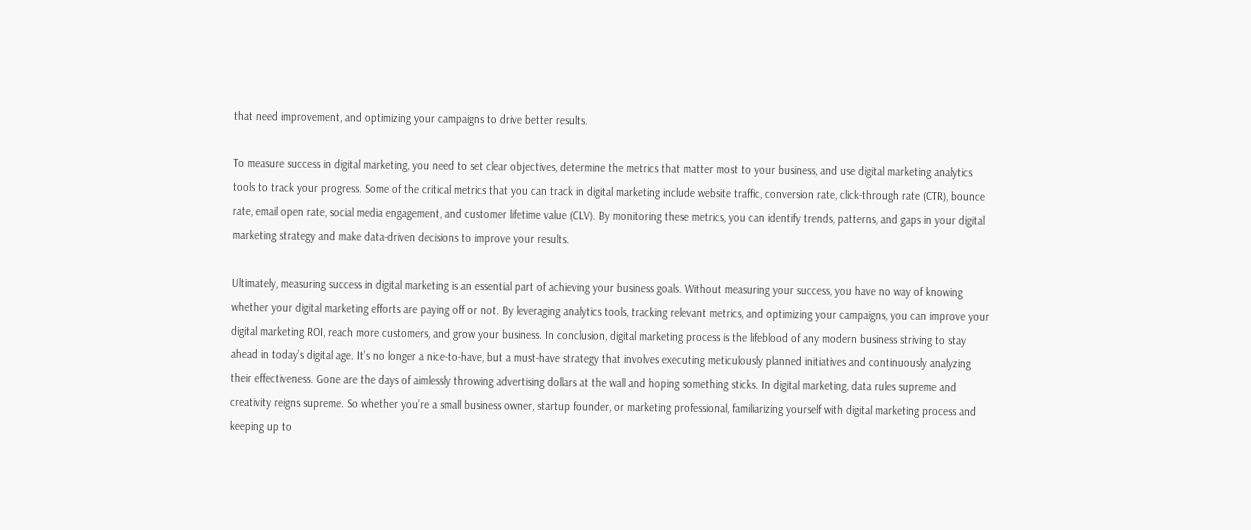that need improvement, and optimizing your campaigns to drive better results.

To measure success in digital marketing, you need to set clear objectives, determine the metrics that matter most to your business, and use digital marketing analytics tools to track your progress. Some of the critical metrics that you can track in digital marketing include website traffic, conversion rate, click-through rate (CTR), bounce rate, email open rate, social media engagement, and customer lifetime value (CLV). By monitoring these metrics, you can identify trends, patterns, and gaps in your digital marketing strategy and make data-driven decisions to improve your results.

Ultimately, measuring success in digital marketing is an essential part of achieving your business goals. Without measuring your success, you have no way of knowing whether your digital marketing efforts are paying off or not. By leveraging analytics tools, tracking relevant metrics, and optimizing your campaigns, you can improve your digital marketing ROI, reach more customers, and grow your business. In conclusion, digital marketing process is the lifeblood of any modern business striving to stay ahead in today’s digital age. It’s no longer a nice-to-have, but a must-have strategy that involves executing meticulously planned initiatives and continuously analyzing their effectiveness. Gone are the days of aimlessly throwing advertising dollars at the wall and hoping something sticks. In digital marketing, data rules supreme and creativity reigns supreme. So whether you’re a small business owner, startup founder, or marketing professional, familiarizing yourself with digital marketing process and keeping up to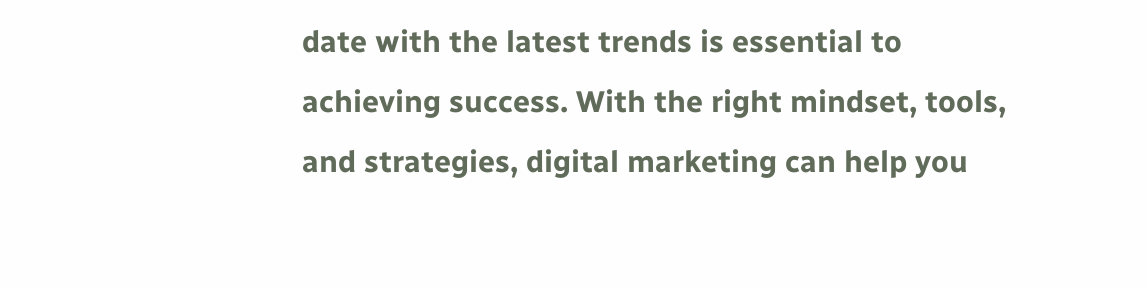date with the latest trends is essential to achieving success. With the right mindset, tools, and strategies, digital marketing can help you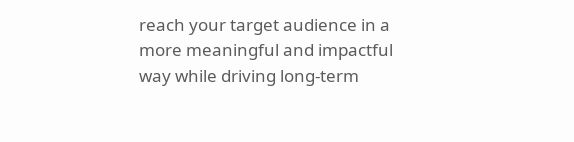reach your target audience in a more meaningful and impactful way while driving long-term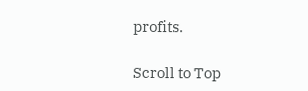profits.

Scroll to Top